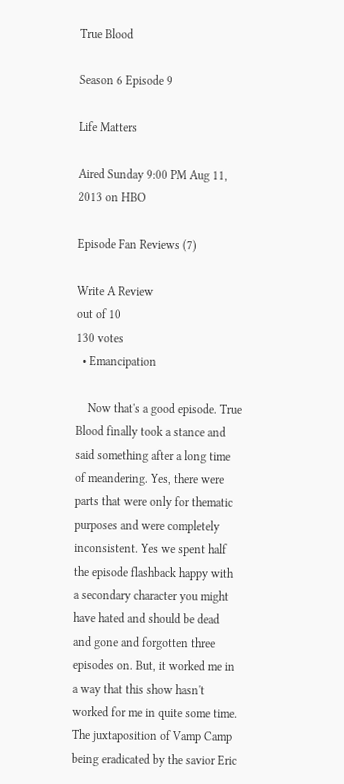True Blood

Season 6 Episode 9

Life Matters

Aired Sunday 9:00 PM Aug 11, 2013 on HBO

Episode Fan Reviews (7)

Write A Review
out of 10
130 votes
  • Emancipation

    Now that's a good episode. True Blood finally took a stance and said something after a long time of meandering. Yes, there were parts that were only for thematic purposes and were completely inconsistent. Yes we spent half the episode flashback happy with a secondary character you might have hated and should be dead and gone and forgotten three episodes on. But, it worked me in a way that this show hasn't worked for me in quite some time. The juxtaposition of Vamp Camp being eradicated by the savior Eric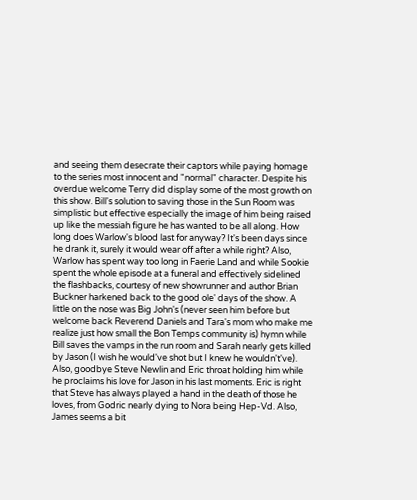and seeing them desecrate their captors while paying homage to the series most innocent and "normal" character. Despite his overdue welcome Terry did display some of the most growth on this show. Bill's solution to saving those in the Sun Room was simplistic but effective especially the image of him being raised up like the messiah figure he has wanted to be all along. How long does Warlow's blood last for anyway? It's been days since he drank it, surely it would wear off after a while right? Also, Warlow has spent way too long in Faerie Land and while Sookie spent the whole episode at a funeral and effectively sidelined the flashbacks, courtesy of new showrunner and author Brian Buckner harkened back to the good ole' days of the show. A little on the nose was Big John's (never seen him before but welcome back Reverend Daniels and Tara's mom who make me realize just how small the Bon Temps community is) hymn while Bill saves the vamps in the run room and Sarah nearly gets killed by Jason (I wish he would've shot but I knew he wouldn't've). Also, goodbye Steve Newlin and Eric throat holding him while he proclaims his love for Jason in his last moments. Eric is right that Steve has always played a hand in the death of those he loves, from Godric nearly dying to Nora being Hep-Vd. Also, James seems a bit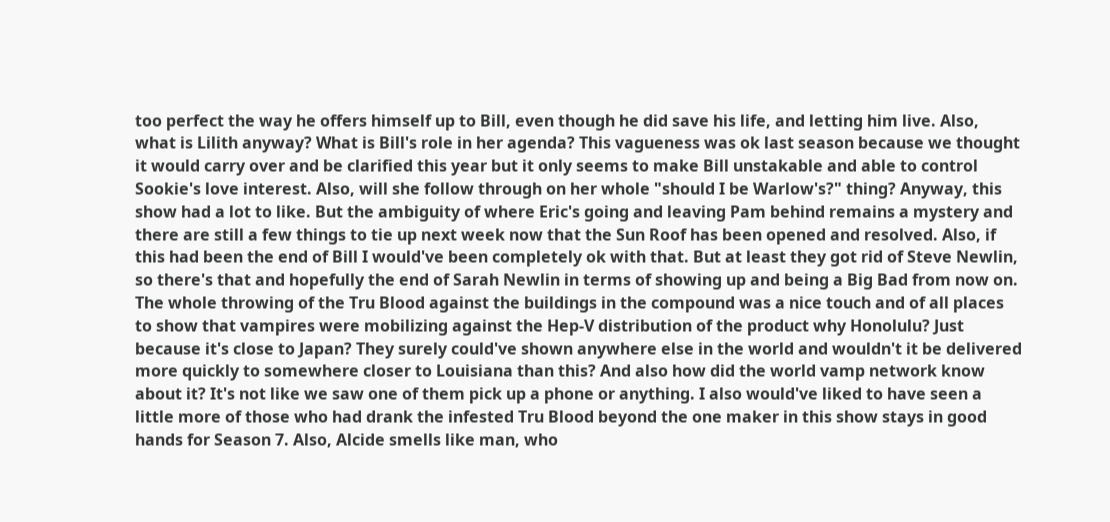too perfect the way he offers himself up to Bill, even though he did save his life, and letting him live. Also, what is Lilith anyway? What is Bill's role in her agenda? This vagueness was ok last season because we thought it would carry over and be clarified this year but it only seems to make Bill unstakable and able to control Sookie's love interest. Also, will she follow through on her whole "should I be Warlow's?" thing? Anyway, this show had a lot to like. But the ambiguity of where Eric's going and leaving Pam behind remains a mystery and there are still a few things to tie up next week now that the Sun Roof has been opened and resolved. Also, if this had been the end of Bill I would've been completely ok with that. But at least they got rid of Steve Newlin, so there's that and hopefully the end of Sarah Newlin in terms of showing up and being a Big Bad from now on. The whole throwing of the Tru Blood against the buildings in the compound was a nice touch and of all places to show that vampires were mobilizing against the Hep-V distribution of the product why Honolulu? Just because it's close to Japan? They surely could've shown anywhere else in the world and wouldn't it be delivered more quickly to somewhere closer to Louisiana than this? And also how did the world vamp network know about it? It's not like we saw one of them pick up a phone or anything. I also would've liked to have seen a little more of those who had drank the infested Tru Blood beyond the one maker in this show stays in good hands for Season 7. Also, Alcide smells like man, who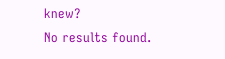knew?
No results found.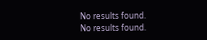No results found.
No results found.